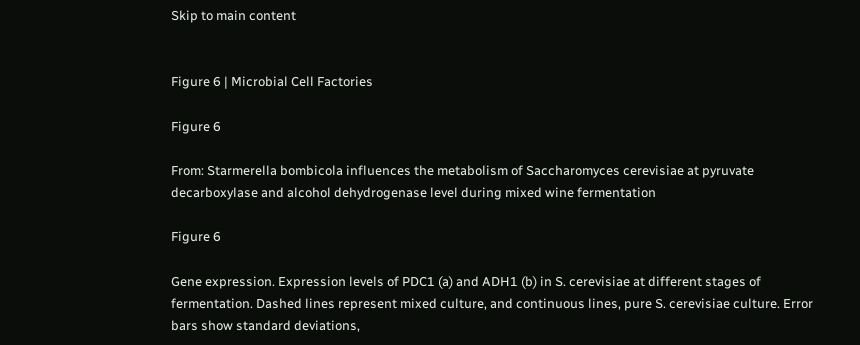Skip to main content


Figure 6 | Microbial Cell Factories

Figure 6

From: Starmerella bombicola influences the metabolism of Saccharomyces cerevisiae at pyruvate decarboxylase and alcohol dehydrogenase level during mixed wine fermentation

Figure 6

Gene expression. Expression levels of PDC1 (a) and ADH1 (b) in S. cerevisiae at different stages of fermentation. Dashed lines represent mixed culture, and continuous lines, pure S. cerevisiae culture. Error bars show standard deviations,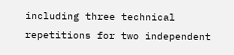including three technical repetitions for two independent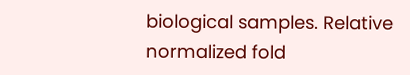biological samples. Relative normalized fold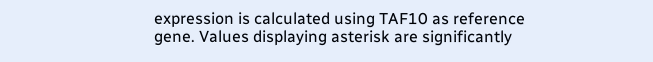expression is calculated using TAF10 as reference gene. Values displaying asterisk are significantly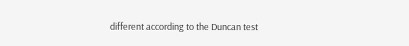different according to the Duncan test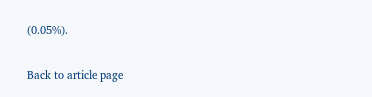(0.05%).

Back to article page